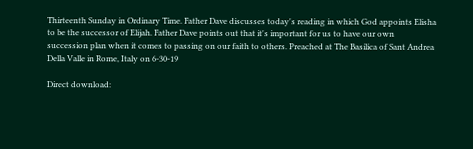Thirteenth Sunday in Ordinary Time. Father Dave discusses today's reading in which God appoints Elisha to be the successor of Elijah. Father Dave points out that it's important for us to have our own succession plan when it comes to passing on our faith to others. Preached at The Basilica of Sant Andrea Della Valle in Rome, Italy on 6-30-19

Direct download: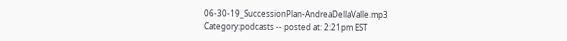06-30-19_SuccessionPlan-AndreaDellaValle.mp3
Category:podcasts -- posted at: 2:21pm EST